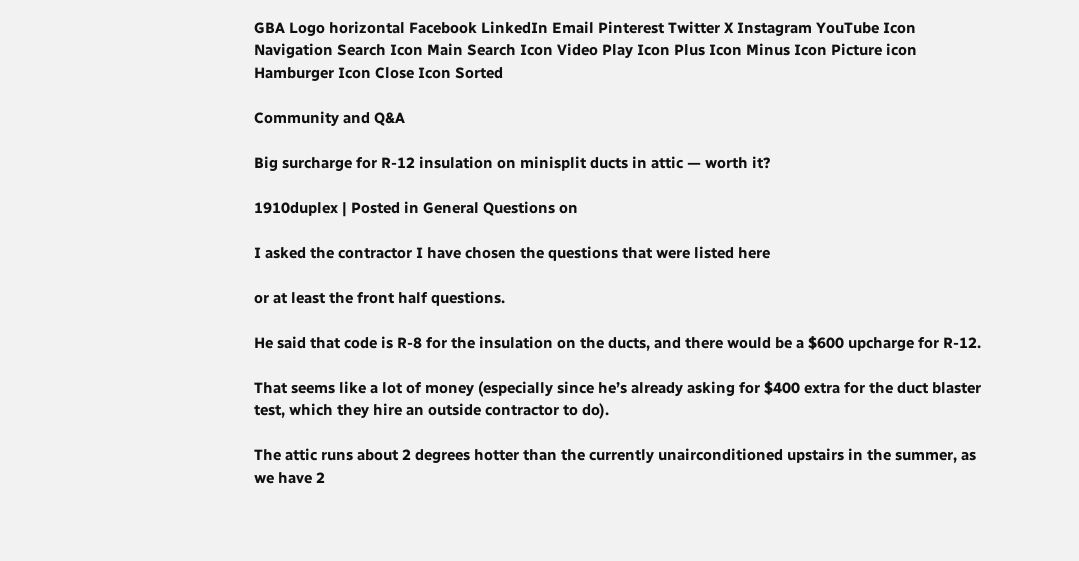GBA Logo horizontal Facebook LinkedIn Email Pinterest Twitter X Instagram YouTube Icon Navigation Search Icon Main Search Icon Video Play Icon Plus Icon Minus Icon Picture icon Hamburger Icon Close Icon Sorted

Community and Q&A

Big surcharge for R-12 insulation on minisplit ducts in attic — worth it?

1910duplex | Posted in General Questions on

I asked the contractor I have chosen the questions that were listed here

or at least the front half questions.

He said that code is R-8 for the insulation on the ducts, and there would be a $600 upcharge for R-12.

That seems like a lot of money (especially since he’s already asking for $400 extra for the duct blaster test, which they hire an outside contractor to do).

The attic runs about 2 degrees hotter than the currently unairconditioned upstairs in the summer, as we have 2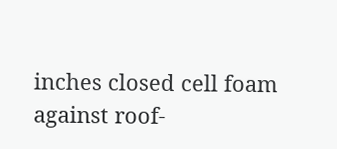inches closed cell foam against roof-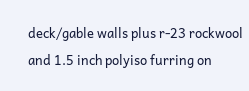deck/gable walls plus r-23 rockwool and 1.5 inch polyiso furring on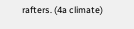rafters. (4a climate)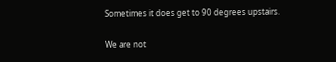Sometimes it does get to 90 degrees upstairs.

We are not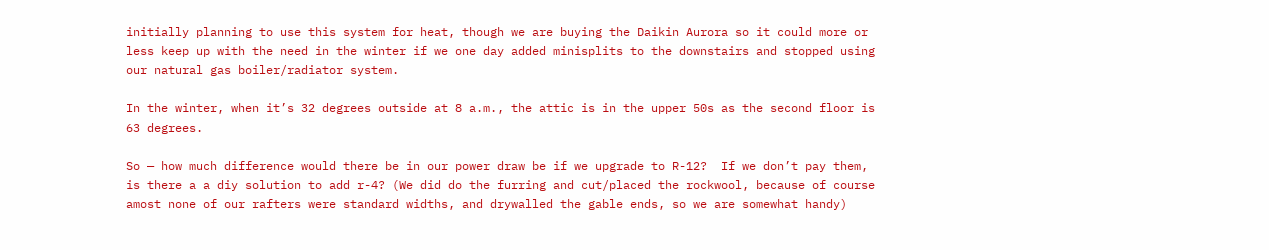initially planning to use this system for heat, though we are buying the Daikin Aurora so it could more or less keep up with the need in the winter if we one day added minisplits to the downstairs and stopped using our natural gas boiler/radiator system.

In the winter, when it’s 32 degrees outside at 8 a.m., the attic is in the upper 50s as the second floor is 63 degrees.

So — how much difference would there be in our power draw be if we upgrade to R-12?  If we don’t pay them, is there a a diy solution to add r-4? (We did do the furring and cut/placed the rockwool, because of course amost none of our rafters were standard widths, and drywalled the gable ends, so we are somewhat handy)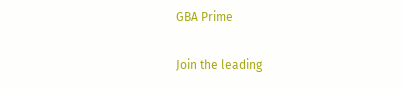GBA Prime

Join the leading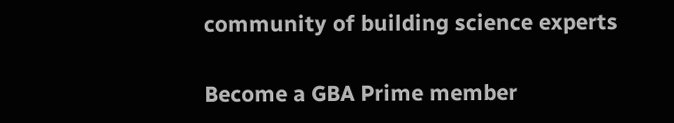community of building science experts

Become a GBA Prime member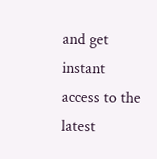and get instant access to the latest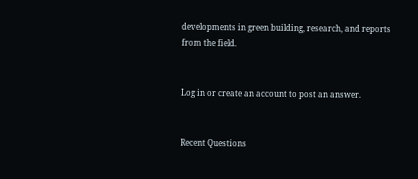developments in green building, research, and reports from the field.


Log in or create an account to post an answer.


Recent Questions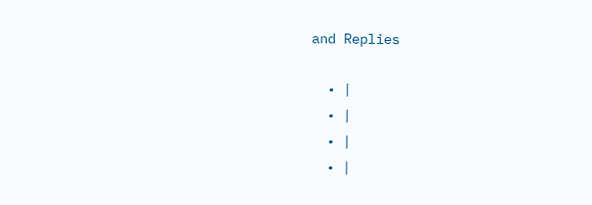and Replies

  • |
  • |
  • |
  • |